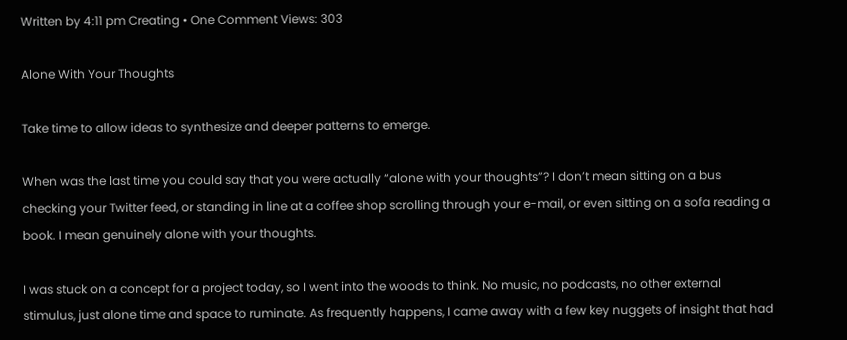Written by 4:11 pm Creating • One Comment Views: 303

Alone With Your Thoughts

Take time to allow ideas to synthesize and deeper patterns to emerge.

When was the last time you could say that you were actually “alone with your thoughts”? I don’t mean sitting on a bus checking your Twitter feed, or standing in line at a coffee shop scrolling through your e-mail, or even sitting on a sofa reading a book. I mean genuinely alone with your thoughts.

I was stuck on a concept for a project today, so I went into the woods to think. No music, no podcasts, no other external stimulus, just alone time and space to ruminate. As frequently happens, I came away with a few key nuggets of insight that had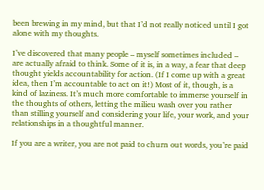been brewing in my mind, but that I’d not really noticed until I got alone with my thoughts.

I’ve discovered that many people – myself sometimes included – are actually afraid to think. Some of it is, in a way, a fear that deep thought yields accountability for action. (If I come up with a great idea, then I’m accountable to act on it!) Most of it, though, is a kind of laziness. It’s much more comfortable to immerse yourself in the thoughts of others, letting the milieu wash over you rather than stilling yourself and considering your life, your work, and your relationships in a thoughtful manner.

If you are a writer, you are not paid to churn out words, you’re paid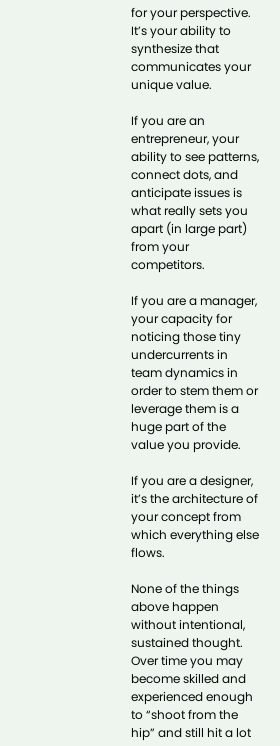for your perspective. It’s your ability to synthesize that communicates your unique value.

If you are an entrepreneur, your ability to see patterns, connect dots, and anticipate issues is what really sets you apart (in large part) from your competitors.

If you are a manager, your capacity for noticing those tiny undercurrents in team dynamics in order to stem them or leverage them is a huge part of the value you provide.

If you are a designer, it’s the architecture of your concept from which everything else flows.

None of the things above happen without intentional, sustained thought. Over time you may become skilled and experienced enough to “shoot from the hip” and still hit a lot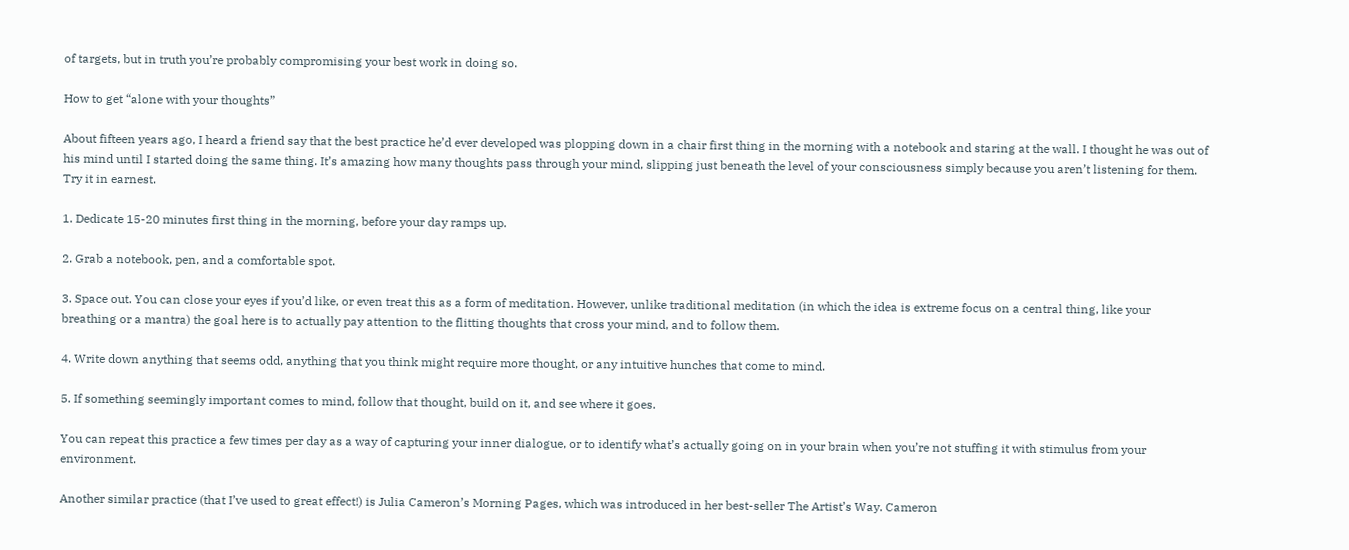of targets, but in truth you’re probably compromising your best work in doing so.

How to get “alone with your thoughts”

About fifteen years ago, I heard a friend say that the best practice he’d ever developed was plopping down in a chair first thing in the morning with a notebook and staring at the wall. I thought he was out of his mind until I started doing the same thing. It’s amazing how many thoughts pass through your mind, slipping just beneath the level of your consciousness simply because you aren’t listening for them. Try it in earnest.

1. Dedicate 15-20 minutes first thing in the morning, before your day ramps up.

2. Grab a notebook, pen, and a comfortable spot.

3. Space out. You can close your eyes if you’d like, or even treat this as a form of meditation. However, unlike traditional meditation (in which the idea is extreme focus on a central thing, like your breathing or a mantra) the goal here is to actually pay attention to the flitting thoughts that cross your mind, and to follow them.

4. Write down anything that seems odd, anything that you think might require more thought, or any intuitive hunches that come to mind.

5. If something seemingly important comes to mind, follow that thought, build on it, and see where it goes.

You can repeat this practice a few times per day as a way of capturing your inner dialogue, or to identify what’s actually going on in your brain when you’re not stuffing it with stimulus from your environment.

Another similar practice (that I’ve used to great effect!) is Julia Cameron’s Morning Pages, which was introduced in her best-seller The Artist’s Way. Cameron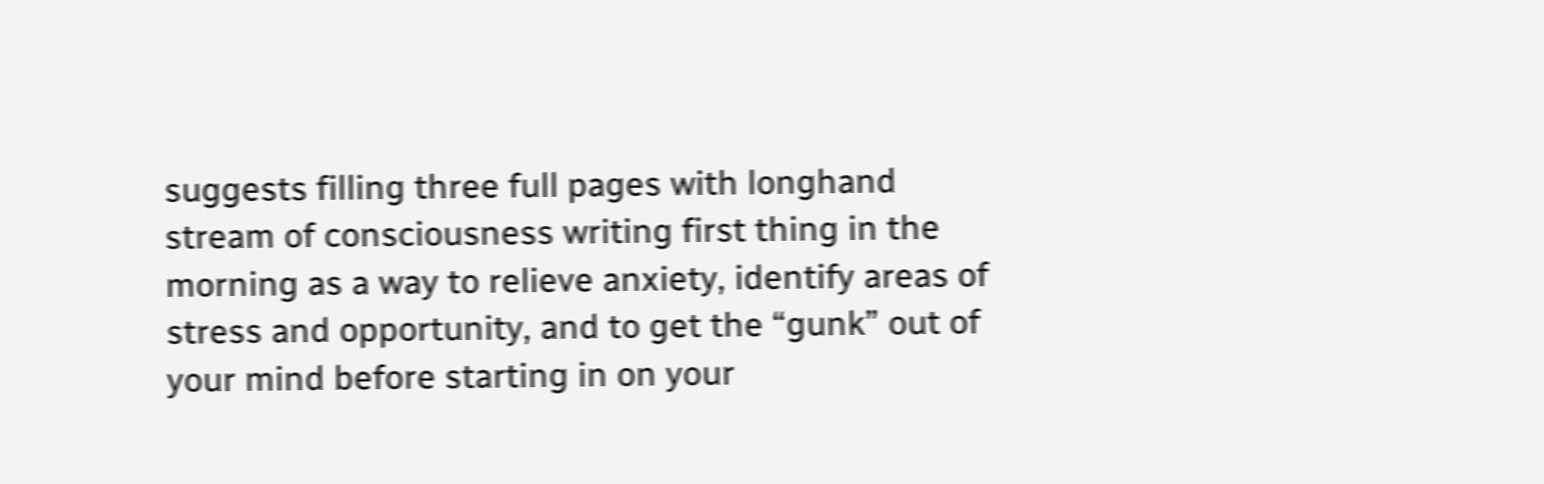suggests filling three full pages with longhand stream of consciousness writing first thing in the morning as a way to relieve anxiety, identify areas of stress and opportunity, and to get the “gunk” out of your mind before starting in on your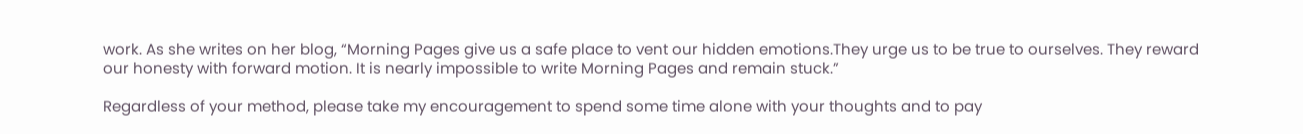work. As she writes on her blog, “Morning Pages give us a safe place to vent our hidden emotions.They urge us to be true to ourselves. They reward our honesty with forward motion. It is nearly impossible to write Morning Pages and remain stuck.”

Regardless of your method, please take my encouragement to spend some time alone with your thoughts and to pay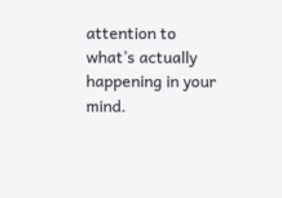attention to what’s actually happening in your mind.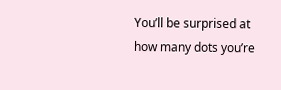You’ll be surprised at how many dots you’re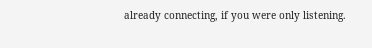already connecting, if you were only listening.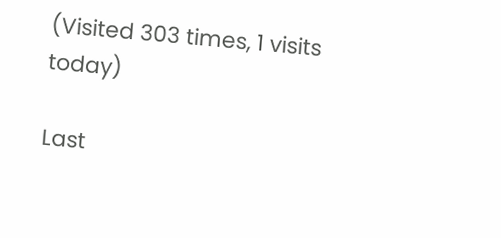(Visited 303 times, 1 visits today)

Last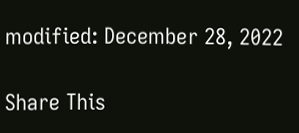modified: December 28, 2022

Share This